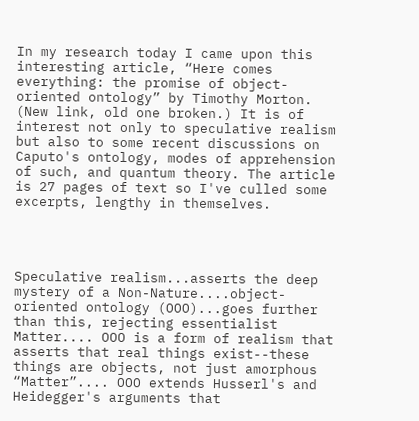In my research today I came upon this interesting article, “Here comes everything: the promise of object-oriented ontology” by Timothy Morton. (New link, old one broken.) It is of interest not only to speculative realism but also to some recent discussions on Caputo's ontology, modes of apprehension of such, and quantum theory. The article is 27 pages of text so I've culled some excerpts, lengthy in themselves.




Speculative realism...asserts the deep mystery of a Non-Nature....object-oriented ontology (OOO)...goes further than this, rejecting essentialist Matter.... OOO is a form of realism that asserts that real things exist--these things are objects, not just amorphous “Matter”.... OOO extends Husserl's and Heidegger's arguments that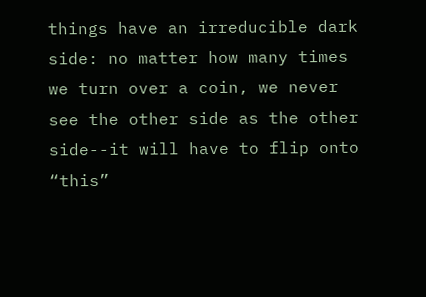things have an irreducible dark side: no matter how many times we turn over a coin, we never see the other side as the other side--it will have to flip onto “this”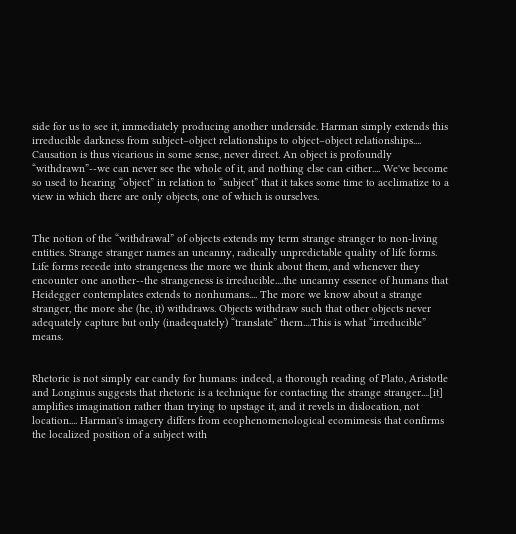side for us to see it, immediately producing another underside. Harman simply extends this irreducible darkness from subject–object relationships to object–object relationships.... Causation is thus vicarious in some sense, never direct. An object is profoundly “withdrawn”--we can never see the whole of it, and nothing else can either.... We've become so used to hearing “object” in relation to “subject” that it takes some time to acclimatize to a view in which there are only objects, one of which is ourselves.


The notion of the “withdrawal” of objects extends my term strange stranger to non-living entities. Strange stranger names an uncanny, radically unpredictable quality of life forms. Life forms recede into strangeness the more we think about them, and whenever they encounter one another--the strangeness is irreducible....the uncanny essence of humans that Heidegger contemplates extends to nonhumans.... The more we know about a strange stranger, the more she (he, it) withdraws. Objects withdraw such that other objects never adequately capture but only (inadequately) “translate” them....This is what “irreducible” means.


Rhetoric is not simply ear candy for humans: indeed, a thorough reading of Plato, Aristotle and Longinus suggests that rhetoric is a technique for contacting the strange stranger....[it] amplifies imagination rather than trying to upstage it, and it revels in dislocation, not location.... Harman's imagery differs from ecophenomenological ecomimesis that confirms the localized position of a subject with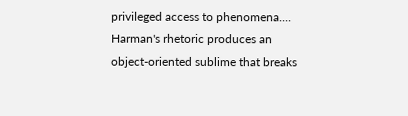privileged access to phenomena.... Harman's rhetoric produces an object-oriented sublime that breaks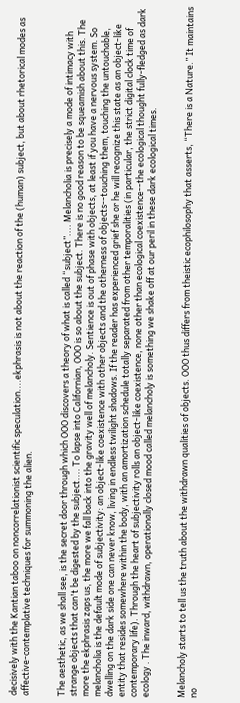decisively with the Kantian taboo on noncorrelationist scientific speculation....ekphrasis is not about the reaction of the (human) subject, but about rhetorical modes as affective-contemplative techniques for summoning the alien.


The aesthetic, as we shall see, is the secret door through which OOO discovers a theory of what is called “subject”.... Melancholia is precisely a mode of intimacy with strange objects that can't be digested by the subject.... To lapse into Californian, OOO is so about the subject. There is no good reason to be squeamish about this. The more the ekphrasis zaps us, the more we fall back into the gravity well of melancholy. Sentience is out of phase with objects, at least if you have a nervous system. So melancholia is the default mode of subjectivity: an object-like coexistence with other objects and the otherness of objects--touching them, touching the untouchable, dwelling on the dark side one can never know, living in endless twilight shadows. If the reader has experienced grief she or he will recognize this state as an object-like entity that resides somewhere within the body, with an amortization schedule totally separated from other temporalities (in particular, the strict digital clock time of contemporary life). Through the heart of subjectivity rolls an object-like coexistence, none other than ecological coexistence--the ecological thought fully-fledged as dark ecology . The inward, withdrawn, operationally closed mood called melancholy is something we shake off at our peril in these dark ecological times.


Melancholy starts to tell us the truth about the withdrawn qualities of objects. OOO thus differs from theistic ecophilosophy that asserts, “There is a Nature.” It maintains no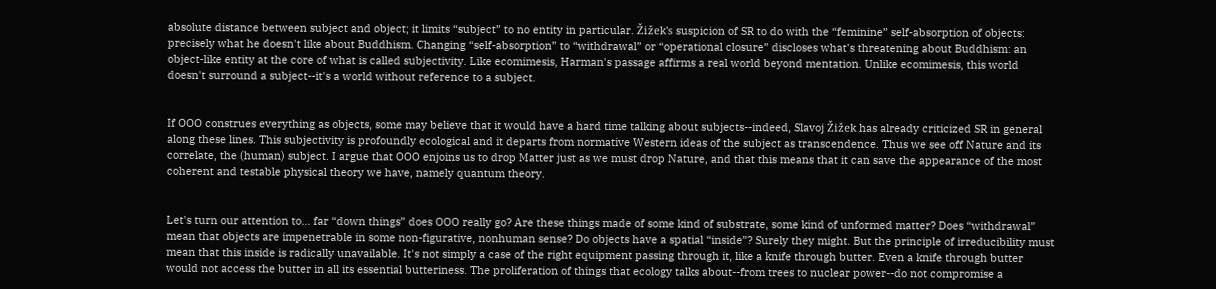absolute distance between subject and object; it limits “subject” to no entity in particular. Žižek's suspicion of SR to do with the “feminine” self-absorption of objects: precisely what he doesn't like about Buddhism. Changing “self-absorption” to “withdrawal” or “operational closure” discloses what's threatening about Buddhism: an object-like entity at the core of what is called subjectivity. Like ecomimesis, Harman's passage affirms a real world beyond mentation. Unlike ecomimesis, this world doesn't surround a subject--it's a world without reference to a subject.


If OOO construes everything as objects, some may believe that it would have a hard time talking about subjects--indeed, Slavoj Žižek has already criticized SR in general along these lines. This subjectivity is profoundly ecological and it departs from normative Western ideas of the subject as transcendence. Thus we see off Nature and its correlate, the (human) subject. I argue that OOO enjoins us to drop Matter just as we must drop Nature, and that this means that it can save the appearance of the most coherent and testable physical theory we have, namely quantum theory.


Let's turn our attention to... far “down things” does OOO really go? Are these things made of some kind of substrate, some kind of unformed matter? Does “withdrawal” mean that objects are impenetrable in some non-figurative, nonhuman sense? Do objects have a spatial “inside”? Surely they might. But the principle of irreducibility must mean that this inside is radically unavailable. It's not simply a case of the right equipment passing through it, like a knife through butter. Even a knife through butter would not access the butter in all its essential butteriness. The proliferation of things that ecology talks about--from trees to nuclear power--do not compromise a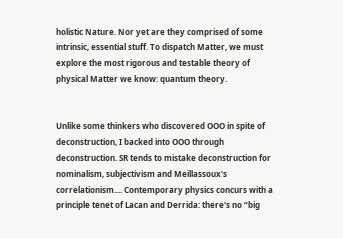holistic Nature. Nor yet are they comprised of some intrinsic, essential stuff. To dispatch Matter, we must explore the most rigorous and testable theory of physical Matter we know: quantum theory.


Unlike some thinkers who discovered OOO in spite of deconstruction, I backed into OOO through deconstruction. SR tends to mistake deconstruction for nominalism, subjectivism and Meillassoux's correlationism.... Contemporary physics concurs with a principle tenet of Lacan and Derrida: there's no “big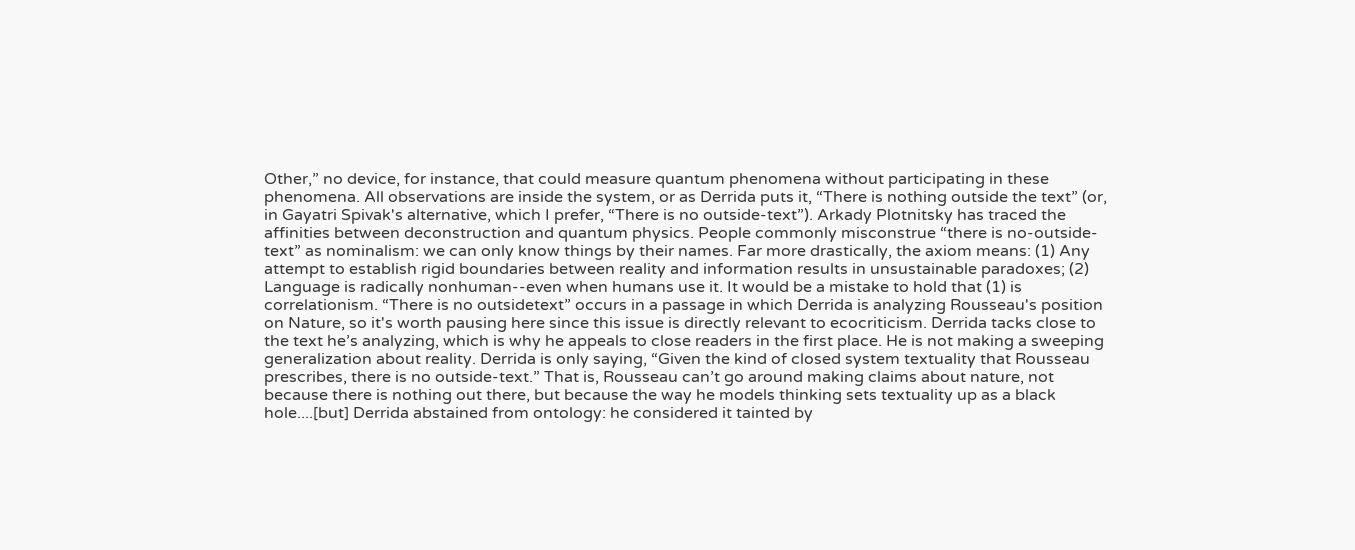Other,” no device, for instance, that could measure quantum phenomena without participating in these phenomena. All observations are inside the system, or as Derrida puts it, “There is nothing outside the text” (or, in Gayatri Spivak's alternative, which I prefer, “There is no outside-text”). Arkady Plotnitsky has traced the affinities between deconstruction and quantum physics. People commonly misconstrue “there is no-outside-text” as nominalism: we can only know things by their names. Far more drastically, the axiom means: (1) Any attempt to establish rigid boundaries between reality and information results in unsustainable paradoxes; (2) Language is radically nonhuman--even when humans use it. It would be a mistake to hold that (1) is correlationism. “There is no outsidetext” occurs in a passage in which Derrida is analyzing Rousseau's position on Nature, so it's worth pausing here since this issue is directly relevant to ecocriticism. Derrida tacks close to the text he’s analyzing, which is why he appeals to close readers in the first place. He is not making a sweeping generalization about reality. Derrida is only saying, “Given the kind of closed system textuality that Rousseau prescribes, there is no outside-text.” That is, Rousseau can’t go around making claims about nature, not because there is nothing out there, but because the way he models thinking sets textuality up as a black hole....[but] Derrida abstained from ontology: he considered it tainted by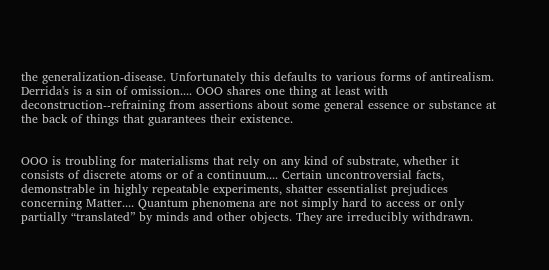the generalization-disease. Unfortunately this defaults to various forms of antirealism. Derrida's is a sin of omission.... OOO shares one thing at least with deconstruction--refraining from assertions about some general essence or substance at the back of things that guarantees their existence.


OOO is troubling for materialisms that rely on any kind of substrate, whether it consists of discrete atoms or of a continuum.... Certain uncontroversial facts, demonstrable in highly repeatable experiments, shatter essentialist prejudices concerning Matter.... Quantum phenomena are not simply hard to access or only partially “translated” by minds and other objects. They are irreducibly withdrawn.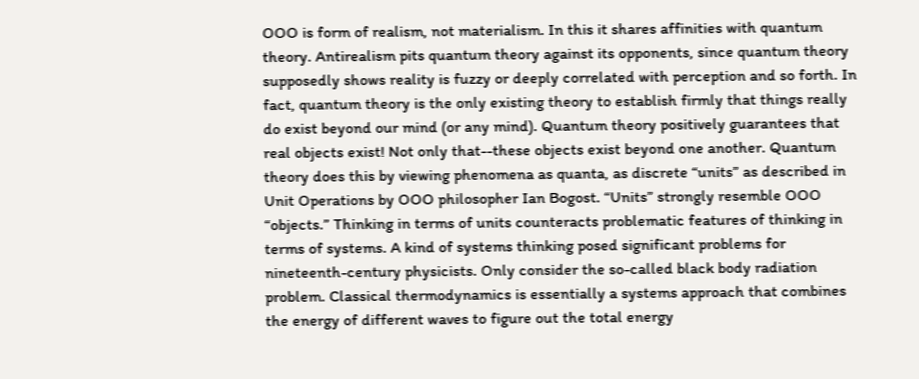OOO is form of realism, not materialism. In this it shares affinities with quantum theory. Antirealism pits quantum theory against its opponents, since quantum theory supposedly shows reality is fuzzy or deeply correlated with perception and so forth. In fact, quantum theory is the only existing theory to establish firmly that things really do exist beyond our mind (or any mind). Quantum theory positively guarantees that real objects exist! Not only that--these objects exist beyond one another. Quantum theory does this by viewing phenomena as quanta, as discrete “units” as described in Unit Operations by OOO philosopher Ian Bogost. “Units” strongly resemble OOO “objects.” Thinking in terms of units counteracts problematic features of thinking in terms of systems. A kind of systems thinking posed significant problems for nineteenth-century physicists. Only consider the so-called black body radiation problem. Classical thermodynamics is essentially a systems approach that combines the energy of different waves to figure out the total energy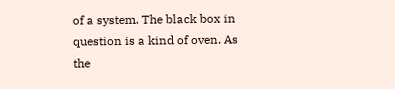of a system. The black box in question is a kind of oven. As the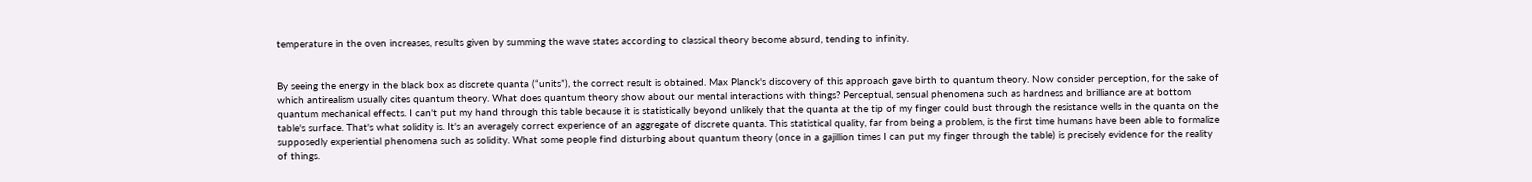temperature in the oven increases, results given by summing the wave states according to classical theory become absurd, tending to infinity.


By seeing the energy in the black box as discrete quanta (“units”), the correct result is obtained. Max Planck's discovery of this approach gave birth to quantum theory. Now consider perception, for the sake of which antirealism usually cites quantum theory. What does quantum theory show about our mental interactions with things? Perceptual, sensual phenomena such as hardness and brilliance are at bottom quantum mechanical effects. I can't put my hand through this table because it is statistically beyond unlikely that the quanta at the tip of my finger could bust through the resistance wells in the quanta on the table's surface. That's what solidity is. It's an averagely correct experience of an aggregate of discrete quanta. This statistical quality, far from being a problem, is the first time humans have been able to formalize supposedly experiential phenomena such as solidity. What some people find disturbing about quantum theory (once in a gajillion times I can put my finger through the table) is precisely evidence for the reality of things.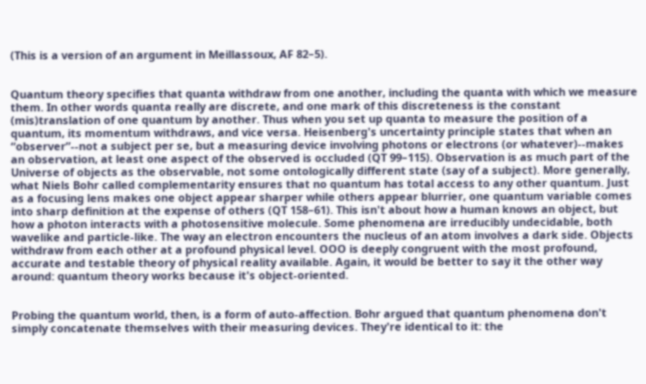(This is a version of an argument in Meillassoux, AF 82–5).


Quantum theory specifies that quanta withdraw from one another, including the quanta with which we measure them. In other words quanta really are discrete, and one mark of this discreteness is the constant (mis)translation of one quantum by another. Thus when you set up quanta to measure the position of a quantum, its momentum withdraws, and vice versa. Heisenberg's uncertainty principle states that when an “observer”--not a subject per se, but a measuring device involving photons or electrons (or whatever)--makes an observation, at least one aspect of the observed is occluded (QT 99–115). Observation is as much part of the Universe of objects as the observable, not some ontologically different state (say of a subject). More generally, what Niels Bohr called complementarity ensures that no quantum has total access to any other quantum. Just as a focusing lens makes one object appear sharper while others appear blurrier, one quantum variable comes into sharp definition at the expense of others (QT 158–61). This isn't about how a human knows an object, but how a photon interacts with a photosensitive molecule. Some phenomena are irreducibly undecidable, both wavelike and particle-like. The way an electron encounters the nucleus of an atom involves a dark side. Objects withdraw from each other at a profound physical level. OOO is deeply congruent with the most profound, accurate and testable theory of physical reality available. Again, it would be better to say it the other way around: quantum theory works because it's object-oriented.


Probing the quantum world, then, is a form of auto-affection. Bohr argued that quantum phenomena don't simply concatenate themselves with their measuring devices. They're identical to it: the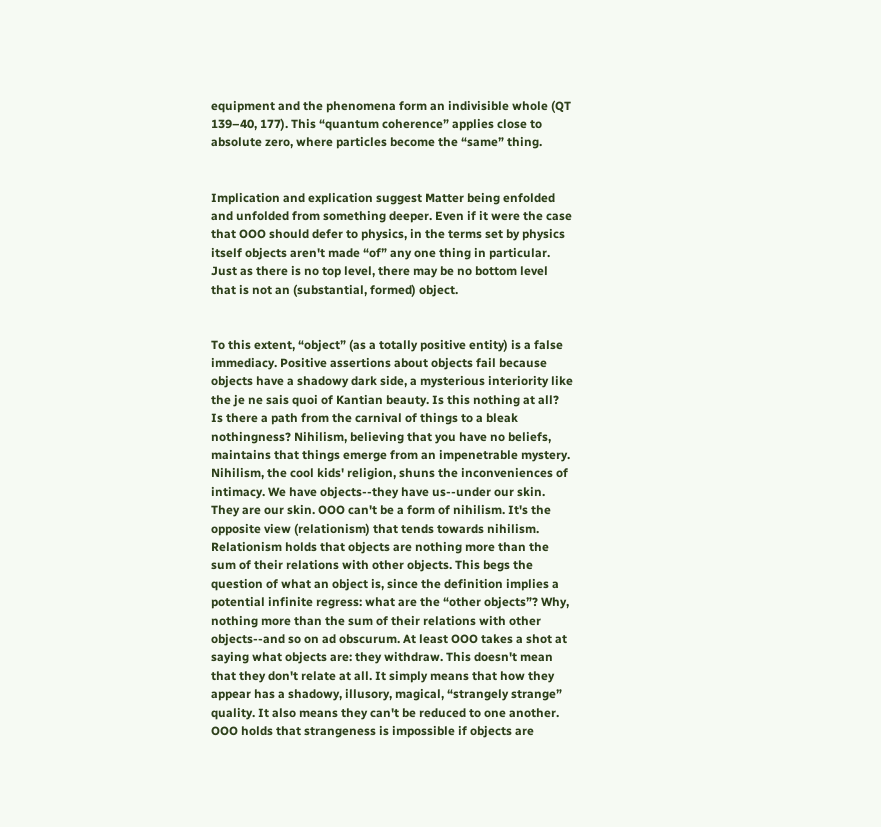equipment and the phenomena form an indivisible whole (QT 139–40, 177). This “quantum coherence” applies close to absolute zero, where particles become the “same” thing.


Implication and explication suggest Matter being enfolded and unfolded from something deeper. Even if it were the case that OOO should defer to physics, in the terms set by physics itself objects aren't made “of” any one thing in particular. Just as there is no top level, there may be no bottom level that is not an (substantial, formed) object.


To this extent, “object” (as a totally positive entity) is a false immediacy. Positive assertions about objects fail because objects have a shadowy dark side, a mysterious interiority like the je ne sais quoi of Kantian beauty. Is this nothing at all? Is there a path from the carnival of things to a bleak nothingness? Nihilism, believing that you have no beliefs, maintains that things emerge from an impenetrable mystery. Nihilism, the cool kids' religion, shuns the inconveniences of intimacy. We have objects--they have us--under our skin. They are our skin. OOO can't be a form of nihilism. It's the opposite view (relationism) that tends towards nihilism. Relationism holds that objects are nothing more than the sum of their relations with other objects. This begs the question of what an object is, since the definition implies a potential infinite regress: what are the “other objects”? Why, nothing more than the sum of their relations with other objects--and so on ad obscurum. At least OOO takes a shot at saying what objects are: they withdraw. This doesn't mean that they don't relate at all. It simply means that how they appear has a shadowy, illusory, magical, “strangely strange” quality. It also means they can't be reduced to one another. OOO holds that strangeness is impossible if objects are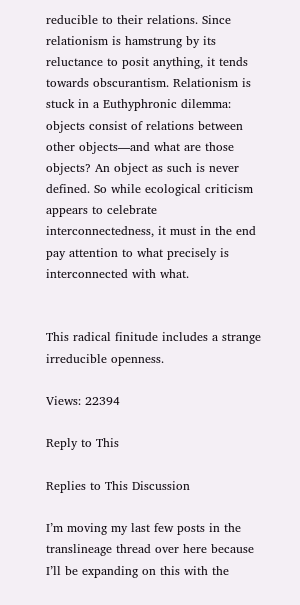reducible to their relations. Since relationism is hamstrung by its reluctance to posit anything, it tends towards obscurantism. Relationism is stuck in a Euthyphronic dilemma: objects consist of relations between other objects—and what are those objects? An object as such is never defined. So while ecological criticism appears to celebrate interconnectedness, it must in the end pay attention to what precisely is interconnected with what.


This radical finitude includes a strange irreducible openness.

Views: 22394

Reply to This

Replies to This Discussion

I’m moving my last few posts in the translineage thread over here because I’ll be expanding on this with the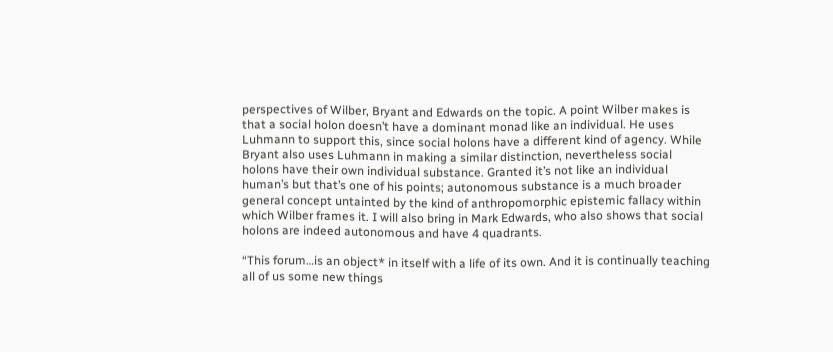perspectives of Wilber, Bryant and Edwards on the topic. A point Wilber makes is that a social holon doesn’t have a dominant monad like an individual. He uses Luhmann to support this, since social holons have a different kind of agency. While Bryant also uses Luhmann in making a similar distinction, nevertheless social holons have their own individual substance. Granted it’s not like an individual human’s but that’s one of his points; autonomous substance is a much broader general concept untainted by the kind of anthropomorphic epistemic fallacy within which Wilber frames it. I will also bring in Mark Edwards, who also shows that social holons are indeed autonomous and have 4 quadrants.

“This forum…is an object* in itself with a life of its own. And it is continually teaching all of us some new things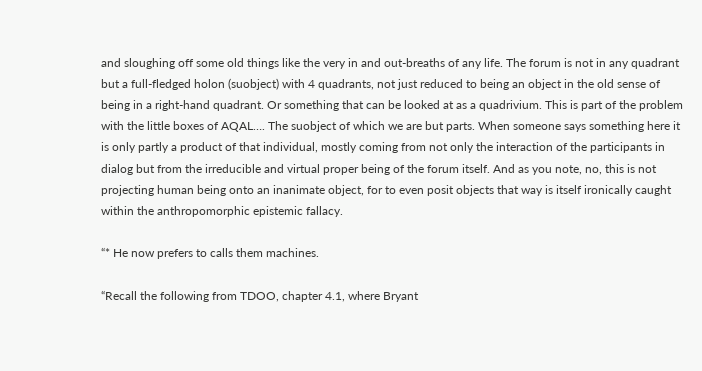and sloughing off some old things like the very in and out-breaths of any life. The forum is not in any quadrant but a full-fledged holon (suobject) with 4 quadrants, not just reduced to being an object in the old sense of being in a right-hand quadrant. Or something that can be looked at as a quadrivium. This is part of the problem with the little boxes of AQAL…. The suobject of which we are but parts. When someone says something here it is only partly a product of that individual, mostly coming from not only the interaction of the participants in dialog but from the irreducible and virtual proper being of the forum itself. And as you note, no, this is not projecting human being onto an inanimate object, for to even posit objects that way is itself ironically caught within the anthropomorphic epistemic fallacy.

“* He now prefers to calls them machines.

“Recall the following from TDOO, chapter 4.1, where Bryant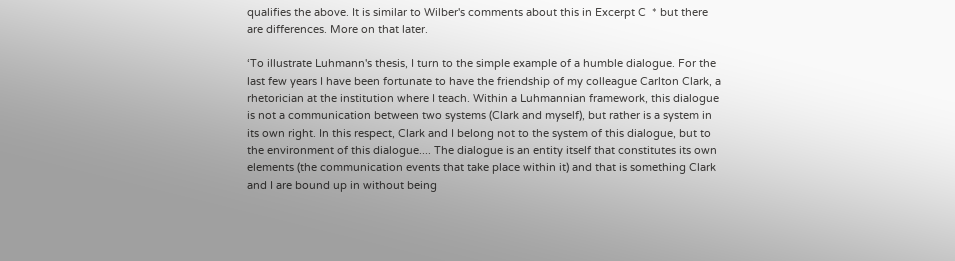qualifies the above. It is similar to Wilber's comments about this in Excerpt C  * but there are differences. More on that later.

‘To illustrate Luhmann's thesis, I turn to the simple example of a humble dialogue. For the last few years I have been fortunate to have the friendship of my colleague Carlton Clark, a rhetorician at the institution where I teach. Within a Luhmannian framework, this dialogue is not a communication between two systems (Clark and myself), but rather is a system in its own right. In this respect, Clark and I belong not to the system of this dialogue, but to the environment of this dialogue.... The dialogue is an entity itself that constitutes its own elements (the communication events that take place within it) and that is something Clark and I are bound up in without being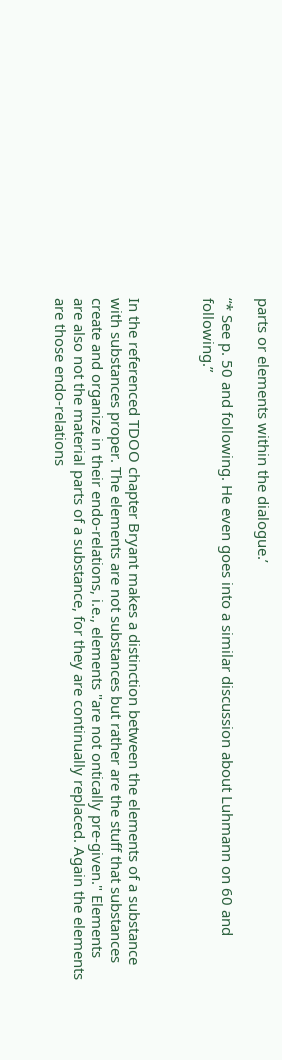parts or elements within the dialogue.’

“* See p. 50 and following. He even goes into a similar discussion about Luhmann on 60 and following.”



In the referenced TDOO chapter Bryant makes a distinction between the elements of a substance with substances proper. The elements are not substances but rather are the stuff that substances create and organize in their endo-relations, i.e., elements "are not ontically pre-given." Elements are also not the material parts of a substance, for they are continually replaced. Again the elements are those endo-relations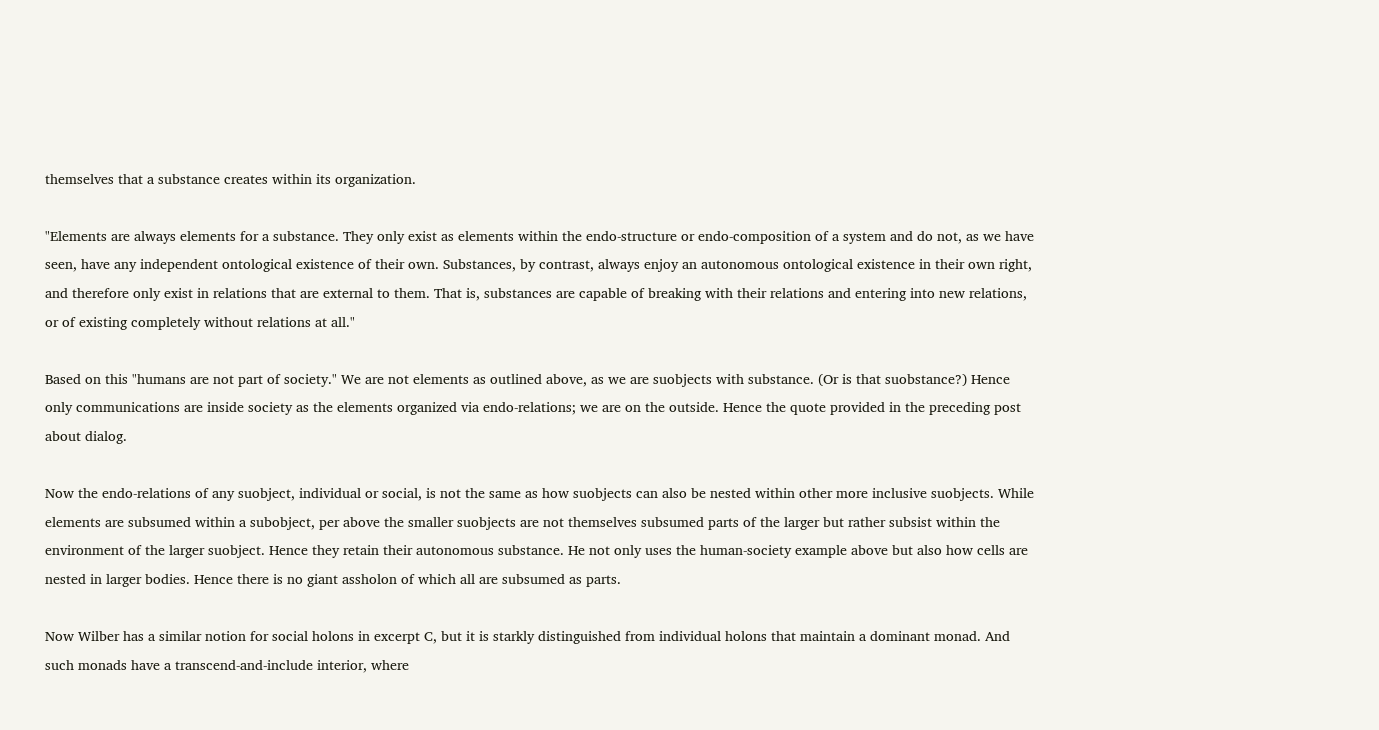themselves that a substance creates within its organization.

"Elements are always elements for a substance. They only exist as elements within the endo-structure or endo-composition of a system and do not, as we have seen, have any independent ontological existence of their own. Substances, by contrast, always enjoy an autonomous ontological existence in their own right, and therefore only exist in relations that are external to them. That is, substances are capable of breaking with their relations and entering into new relations, or of existing completely without relations at all."

Based on this "humans are not part of society." We are not elements as outlined above, as we are suobjects with substance. (Or is that suobstance?) Hence only communications are inside society as the elements organized via endo-relations; we are on the outside. Hence the quote provided in the preceding post about dialog.

Now the endo-relations of any suobject, individual or social, is not the same as how suobjects can also be nested within other more inclusive suobjects. While elements are subsumed within a subobject, per above the smaller suobjects are not themselves subsumed parts of the larger but rather subsist within the environment of the larger suobject. Hence they retain their autonomous substance. He not only uses the human-society example above but also how cells are nested in larger bodies. Hence there is no giant assholon of which all are subsumed as parts.

Now Wilber has a similar notion for social holons in excerpt C, but it is starkly distinguished from individual holons that maintain a dominant monad. And such monads have a transcend-and-include interior, where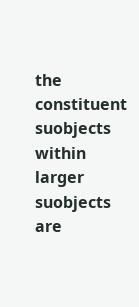the constituent suobjects within larger suobjects are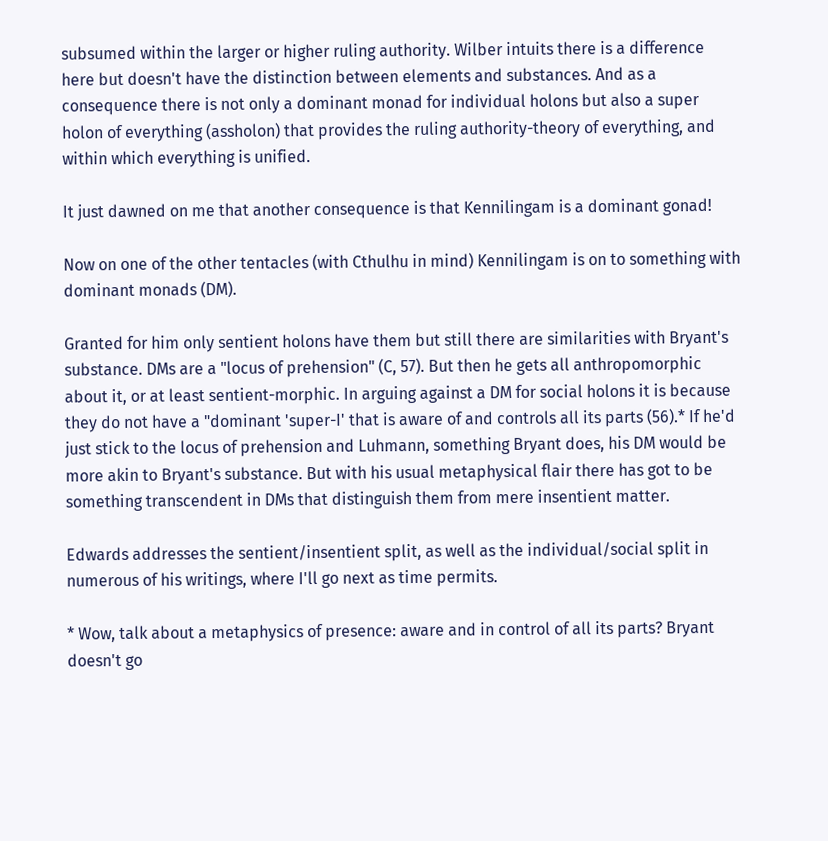subsumed within the larger or higher ruling authority. Wilber intuits there is a difference here but doesn't have the distinction between elements and substances. And as a consequence there is not only a dominant monad for individual holons but also a super holon of everything (assholon) that provides the ruling authority-theory of everything, and within which everything is unified.

It just dawned on me that another consequence is that Kennilingam is a dominant gonad!

Now on one of the other tentacles (with Cthulhu in mind) Kennilingam is on to something with dominant monads (DM).

Granted for him only sentient holons have them but still there are similarities with Bryant's substance. DMs are a "locus of prehension" (C, 57). But then he gets all anthropomorphic about it, or at least sentient-morphic. In arguing against a DM for social holons it is because they do not have a "dominant 'super-I' that is aware of and controls all its parts (56).* If he'd just stick to the locus of prehension and Luhmann, something Bryant does, his DM would be more akin to Bryant's substance. But with his usual metaphysical flair there has got to be something transcendent in DMs that distinguish them from mere insentient matter.

Edwards addresses the sentient/insentient split, as well as the individual/social split in numerous of his writings, where I'll go next as time permits.

* Wow, talk about a metaphysics of presence: aware and in control of all its parts? Bryant doesn't go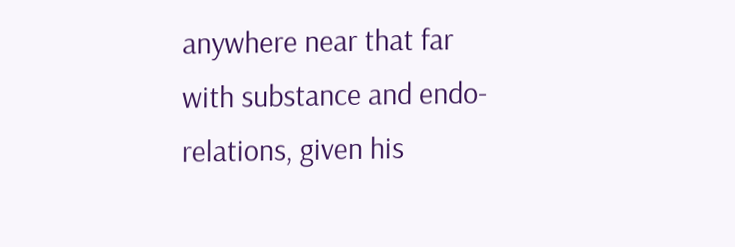anywhere near that far with substance and endo-relations, given his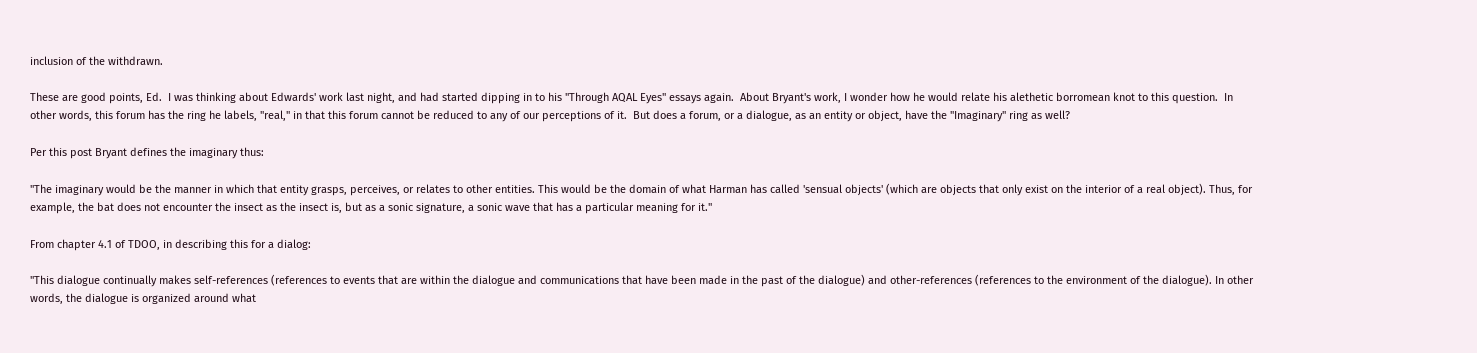inclusion of the withdrawn.

These are good points, Ed.  I was thinking about Edwards' work last night, and had started dipping in to his "Through AQAL Eyes" essays again.  About Bryant's work, I wonder how he would relate his alethetic borromean knot to this question.  In other words, this forum has the ring he labels, "real," in that this forum cannot be reduced to any of our perceptions of it.  But does a forum, or a dialogue, as an entity or object, have the "Imaginary" ring as well?

Per this post Bryant defines the imaginary thus:

"The imaginary would be the manner in which that entity grasps, perceives, or relates to other entities. This would be the domain of what Harman has called 'sensual objects' (which are objects that only exist on the interior of a real object). Thus, for example, the bat does not encounter the insect as the insect is, but as a sonic signature, a sonic wave that has a particular meaning for it."

From chapter 4.1 of TDOO, in describing this for a dialog:

"This dialogue continually makes self-references (references to events that are within the dialogue and communications that have been made in the past of the dialogue) and other-references (references to the environment of the dialogue). In other words, the dialogue is organized around what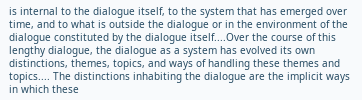is internal to the dialogue itself, to the system that has emerged over time, and to what is outside the dialogue or in the environment of the dialogue constituted by the dialogue itself....Over the course of this lengthy dialogue, the dialogue as a system has evolved its own distinctions, themes, topics, and ways of handling these themes and topics.... The distinctions inhabiting the dialogue are the implicit ways in which these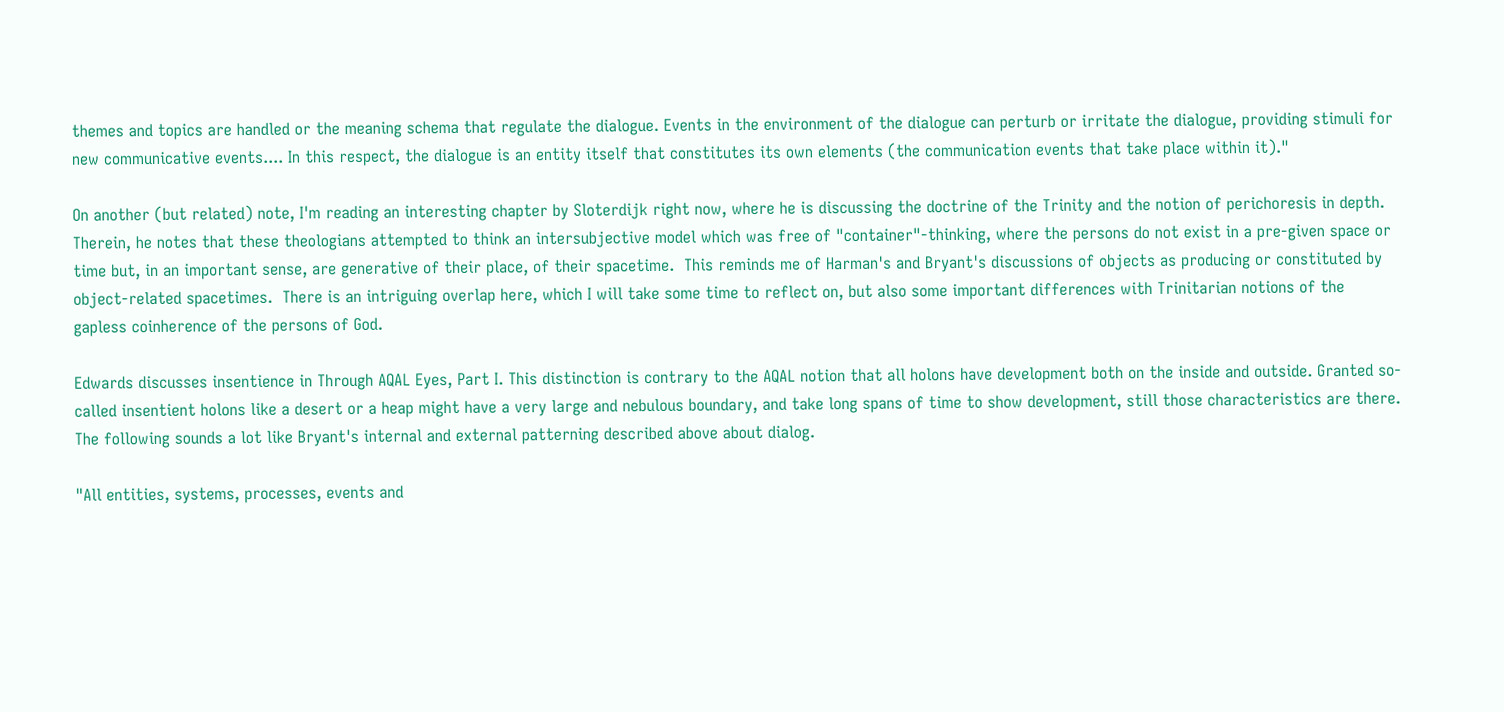themes and topics are handled or the meaning schema that regulate the dialogue. Events in the environment of the dialogue can perturb or irritate the dialogue, providing stimuli for new communicative events.... In this respect, the dialogue is an entity itself that constitutes its own elements (the communication events that take place within it)."

On another (but related) note, I'm reading an interesting chapter by Sloterdijk right now, where he is discussing the doctrine of the Trinity and the notion of perichoresis in depth.  Therein, he notes that these theologians attempted to think an intersubjective model which was free of "container"-thinking, where the persons do not exist in a pre-given space or time but, in an important sense, are generative of their place, of their spacetime.  This reminds me of Harman's and Bryant's discussions of objects as producing or constituted by object-related spacetimes.  There is an intriguing overlap here, which I will take some time to reflect on, but also some important differences with Trinitarian notions of the gapless coinherence of the persons of God.

Edwards discusses insentience in Through AQAL Eyes, Part I. This distinction is contrary to the AQAL notion that all holons have development both on the inside and outside. Granted so-called insentient holons like a desert or a heap might have a very large and nebulous boundary, and take long spans of time to show development, still those characteristics are there. The following sounds a lot like Bryant's internal and external patterning described above about dialog.

"All entities, systems, processes, events and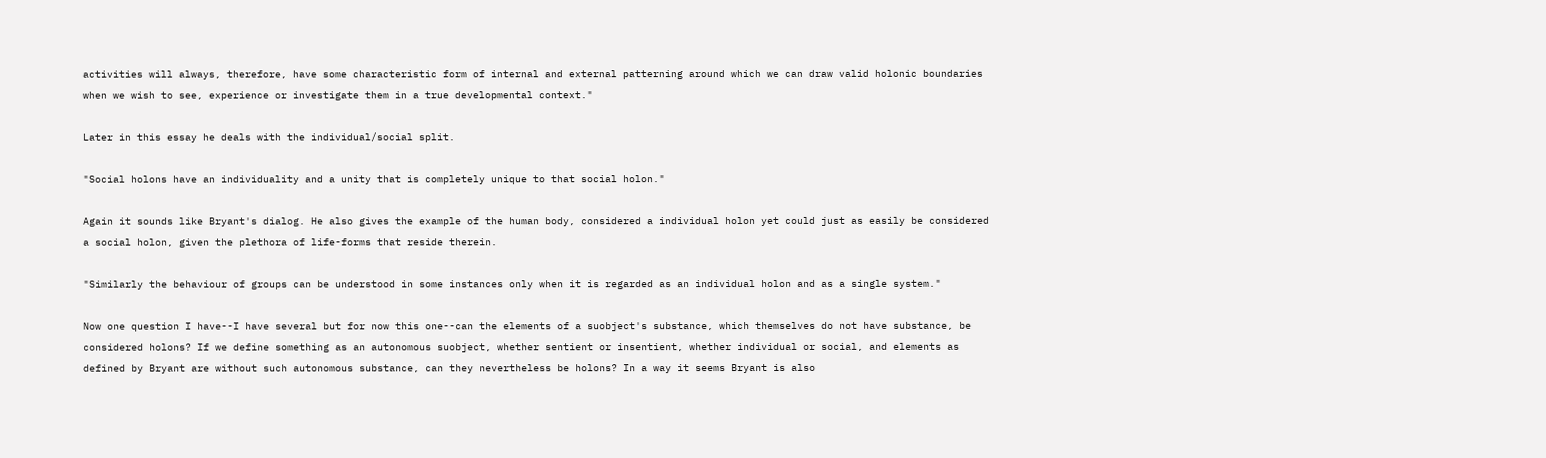activities will always, therefore, have some characteristic form of internal and external patterning around which we can draw valid holonic boundaries when we wish to see, experience or investigate them in a true developmental context."

Later in this essay he deals with the individual/social split.

"Social holons have an individuality and a unity that is completely unique to that social holon."

Again it sounds like Bryant's dialog. He also gives the example of the human body, considered a individual holon yet could just as easily be considered a social holon, given the plethora of life-forms that reside therein.

"Similarly the behaviour of groups can be understood in some instances only when it is regarded as an individual holon and as a single system."

Now one question I have--I have several but for now this one--can the elements of a suobject's substance, which themselves do not have substance, be considered holons? If we define something as an autonomous suobject, whether sentient or insentient, whether individual or social, and elements as defined by Bryant are without such autonomous substance, can they nevertheless be holons? In a way it seems Bryant is also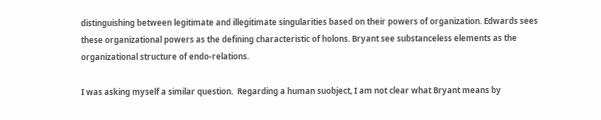distinguishing between legitimate and illegitimate singularities based on their powers of organization. Edwards sees these organizational powers as the defining characteristic of holons. Bryant see substanceless elements as the organizational structure of endo-relations.

I was asking myself a similar question.  Regarding a human suobject, I am not clear what Bryant means by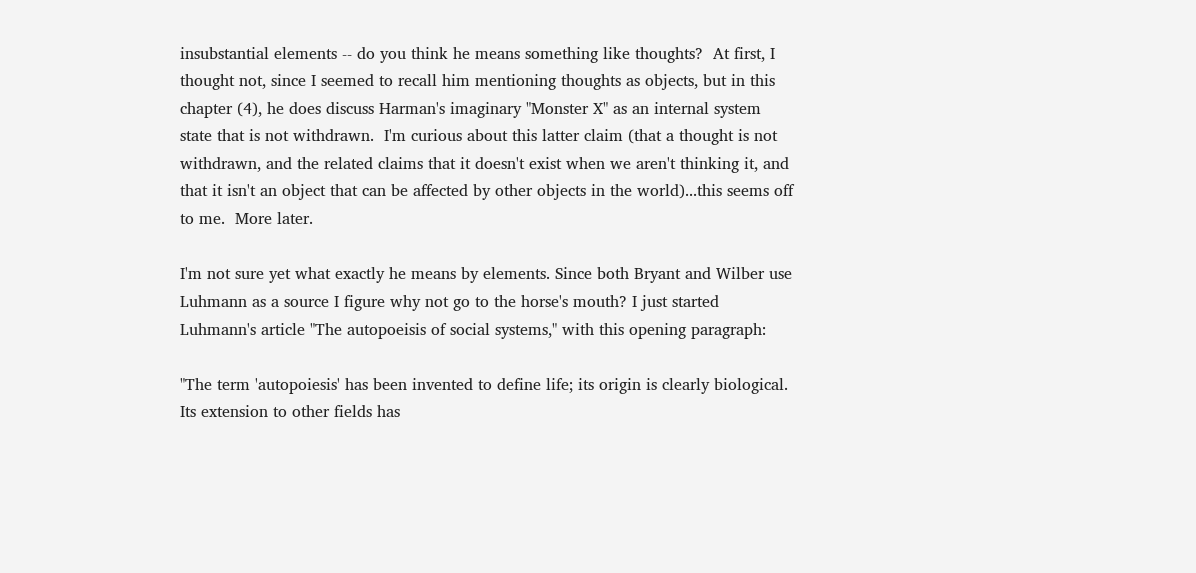insubstantial elements -- do you think he means something like thoughts?  At first, I thought not, since I seemed to recall him mentioning thoughts as objects, but in this chapter (4), he does discuss Harman's imaginary "Monster X" as an internal system state that is not withdrawn.  I'm curious about this latter claim (that a thought is not withdrawn, and the related claims that it doesn't exist when we aren't thinking it, and that it isn't an object that can be affected by other objects in the world)...this seems off to me.  More later.

I'm not sure yet what exactly he means by elements. Since both Bryant and Wilber use Luhmann as a source I figure why not go to the horse's mouth? I just started Luhmann's article "The autopoeisis of social systems," with this opening paragraph:

"The term 'autopoiesis' has been invented to define life; its origin is clearly biological. Its extension to other fields has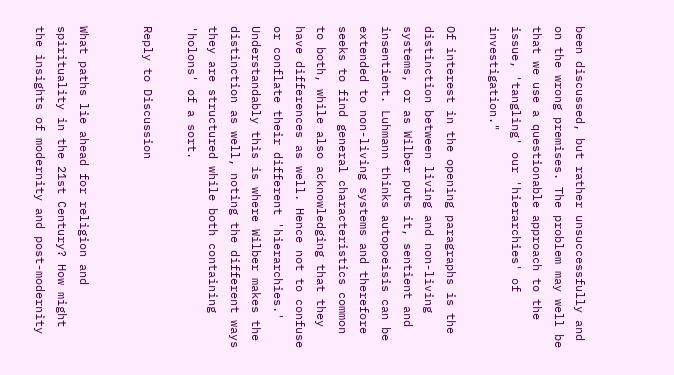been discussed, but rather unsuccessfully and on the wrong premises. The problem may well be that we use a questionable approach to the issue, 'tangling' our 'hierarchies' of investigation."

Of interest in the opening paragraphs is the distinction between living and non-living systems, or as Wilber puts it, sentient and insentient. Luhmann thinks autopoeisis can be extended to non-living systems and therefore seeks to find general characteristics common to both, while also acknowledging that they have differences as well. Hence not to confuse or conflate their different 'hierarchies.' Understandably this is where Wilber makes the distinction as well, noting the different ways they are structured while both containing 'holons' of a sort.

Reply to Discussion


What paths lie ahead for religion and spirituality in the 21st Century? How might the insights of modernity and post-modernity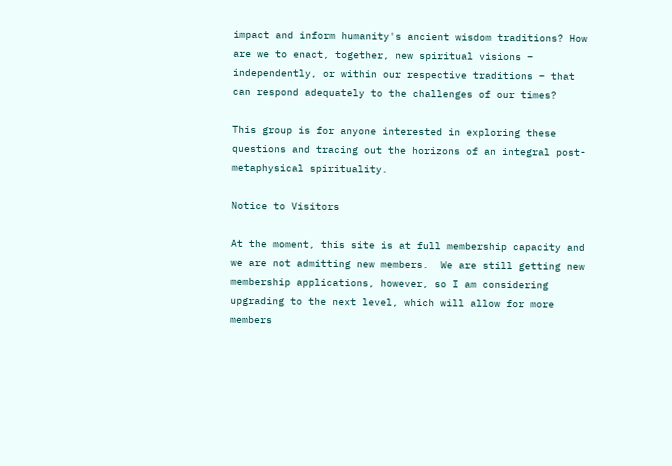impact and inform humanity's ancient wisdom traditions? How are we to enact, together, new spiritual visions – independently, or within our respective traditions – that can respond adequately to the challenges of our times?

This group is for anyone interested in exploring these questions and tracing out the horizons of an integral post-metaphysical spirituality.

Notice to Visitors

At the moment, this site is at full membership capacity and we are not admitting new members.  We are still getting new membership applications, however, so I am considering upgrading to the next level, which will allow for more members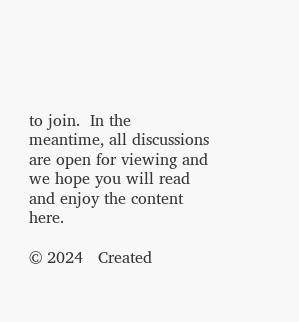to join.  In the meantime, all discussions are open for viewing and we hope you will read and enjoy the content here.

© 2024   Created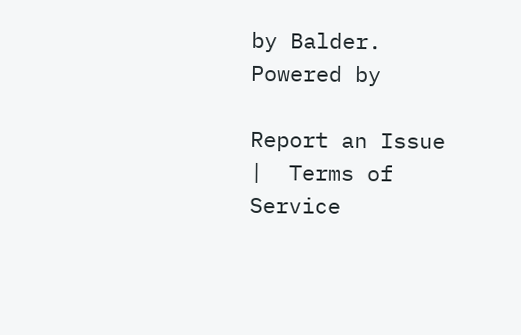by Balder.   Powered by

Report an Issue  |  Terms of Service